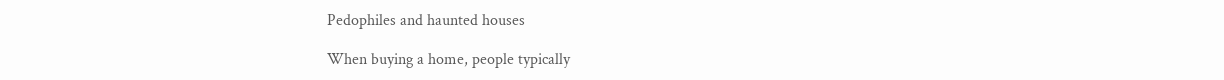Pedophiles and haunted houses

When buying a home, people typically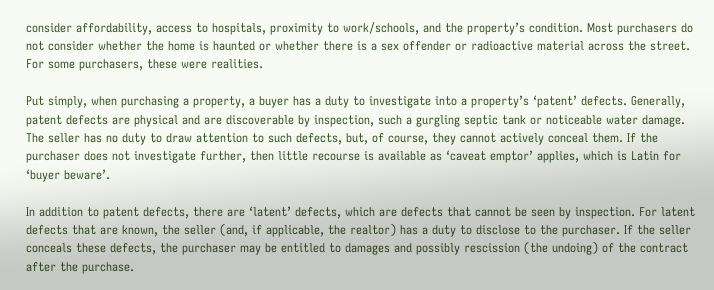consider affordability, access to hospitals, proximity to work/schools, and the property’s condition. Most purchasers do not consider whether the home is haunted or whether there is a sex offender or radioactive material across the street. For some purchasers, these were realities.

Put simply, when purchasing a property, a buyer has a duty to investigate into a property’s ‘patent’ defects. Generally, patent defects are physical and are discoverable by inspection, such a gurgling septic tank or noticeable water damage. The seller has no duty to draw attention to such defects, but, of course, they cannot actively conceal them. If the purchaser does not investigate further, then little recourse is available as ‘caveat emptor’ applies, which is Latin for ‘buyer beware’.

In addition to patent defects, there are ‘latent’ defects, which are defects that cannot be seen by inspection. For latent defects that are known, the seller (and, if applicable, the realtor) has a duty to disclose to the purchaser. If the seller conceals these defects, the purchaser may be entitled to damages and possibly rescission (the undoing) of the contract after the purchase.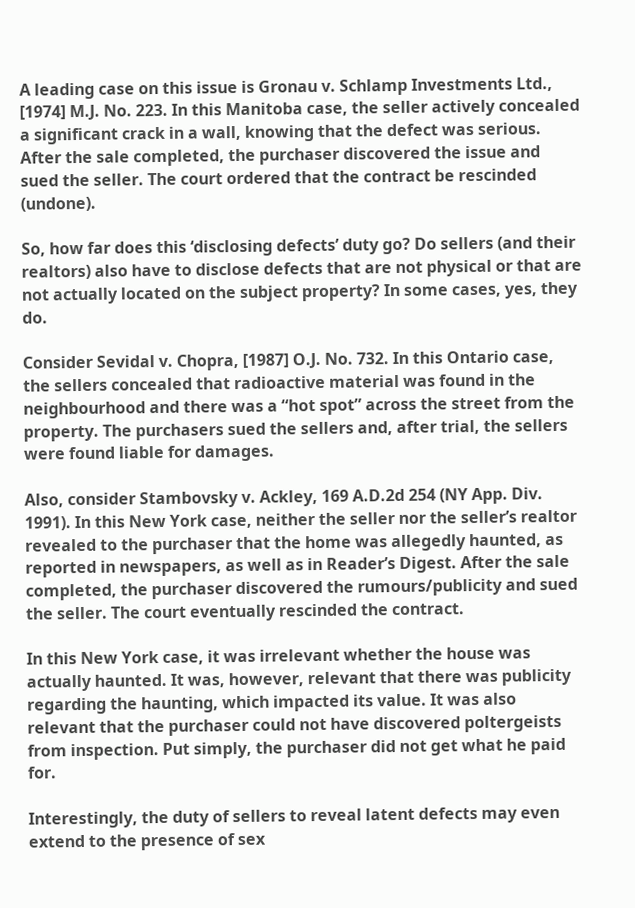A leading case on this issue is Gronau v. Schlamp Investments Ltd., [1974] M.J. No. 223. In this Manitoba case, the seller actively concealed a significant crack in a wall, knowing that the defect was serious. After the sale completed, the purchaser discovered the issue and sued the seller. The court ordered that the contract be rescinded (undone).

So, how far does this ‘disclosing defects’ duty go? Do sellers (and their realtors) also have to disclose defects that are not physical or that are not actually located on the subject property? In some cases, yes, they do.

Consider Sevidal v. Chopra, [1987] O.J. No. 732. In this Ontario case, the sellers concealed that radioactive material was found in the neighbourhood and there was a “hot spot” across the street from the property. The purchasers sued the sellers and, after trial, the sellers were found liable for damages.

Also, consider Stambovsky v. Ackley, 169 A.D.2d 254 (NY App. Div. 1991). In this New York case, neither the seller nor the seller’s realtor revealed to the purchaser that the home was allegedly haunted, as reported in newspapers, as well as in Reader’s Digest. After the sale completed, the purchaser discovered the rumours/publicity and sued the seller. The court eventually rescinded the contract.

In this New York case, it was irrelevant whether the house was actually haunted. It was, however, relevant that there was publicity regarding the haunting, which impacted its value. It was also relevant that the purchaser could not have discovered poltergeists from inspection. Put simply, the purchaser did not get what he paid for.

Interestingly, the duty of sellers to reveal latent defects may even extend to the presence of sex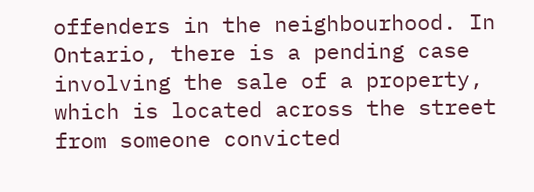offenders in the neighbourhood. In Ontario, there is a pending case involving the sale of a property, which is located across the street from someone convicted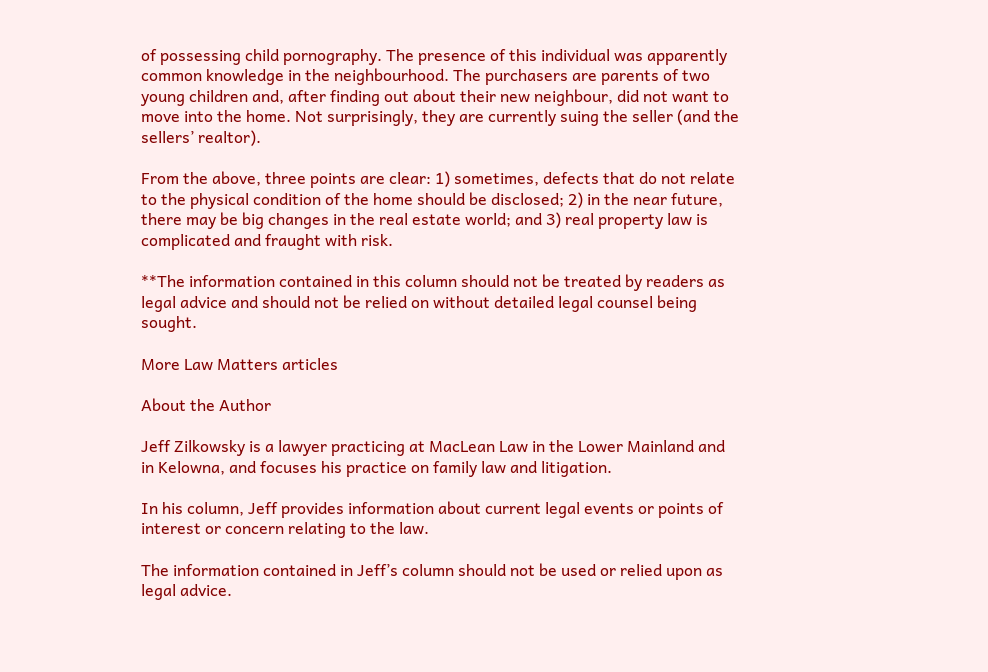of possessing child pornography. The presence of this individual was apparently common knowledge in the neighbourhood. The purchasers are parents of two young children and, after finding out about their new neighbour, did not want to move into the home. Not surprisingly, they are currently suing the seller (and the sellers’ realtor).

From the above, three points are clear: 1) sometimes, defects that do not relate to the physical condition of the home should be disclosed; 2) in the near future, there may be big changes in the real estate world; and 3) real property law is complicated and fraught with risk.

**The information contained in this column should not be treated by readers as legal advice and should not be relied on without detailed legal counsel being sought.

More Law Matters articles

About the Author

Jeff Zilkowsky is a lawyer practicing at MacLean Law in the Lower Mainland and in Kelowna, and focuses his practice on family law and litigation.

In his column, Jeff provides information about current legal events or points of interest or concern relating to the law.

The information contained in Jeff’s column should not be used or relied upon as legal advice.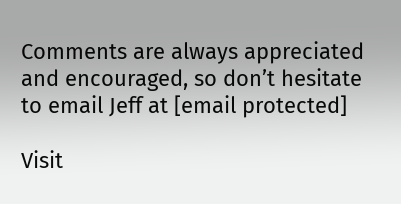Comments are always appreciated and encouraged, so don’t hesitate to email Jeff at [email protected]

Visit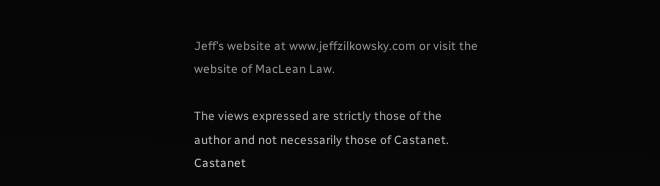Jeff’s website at www.jeffzilkowsky.com or visit the website of MacLean Law.

The views expressed are strictly those of the author and not necessarily those of Castanet. Castanet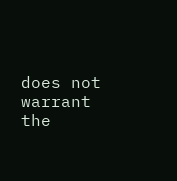does not warrant the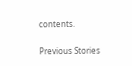contents.

Previous Stories